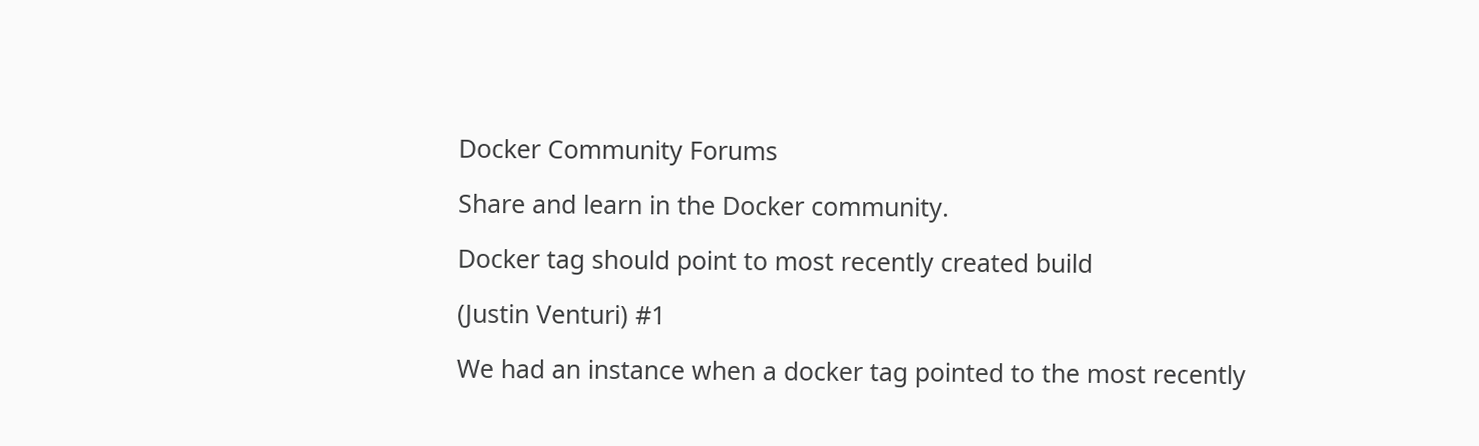Docker Community Forums

Share and learn in the Docker community.

Docker tag should point to most recently created build

(Justin Venturi) #1

We had an instance when a docker tag pointed to the most recently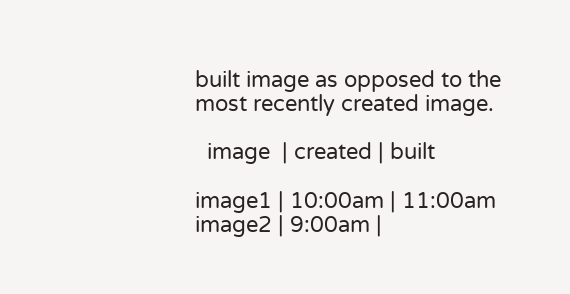built image as opposed to the most recently created image.

  image  | created | built

image1 | 10:00am | 11:00am
image2 | 9:00am |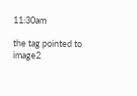11:30am

the tag pointed to image2